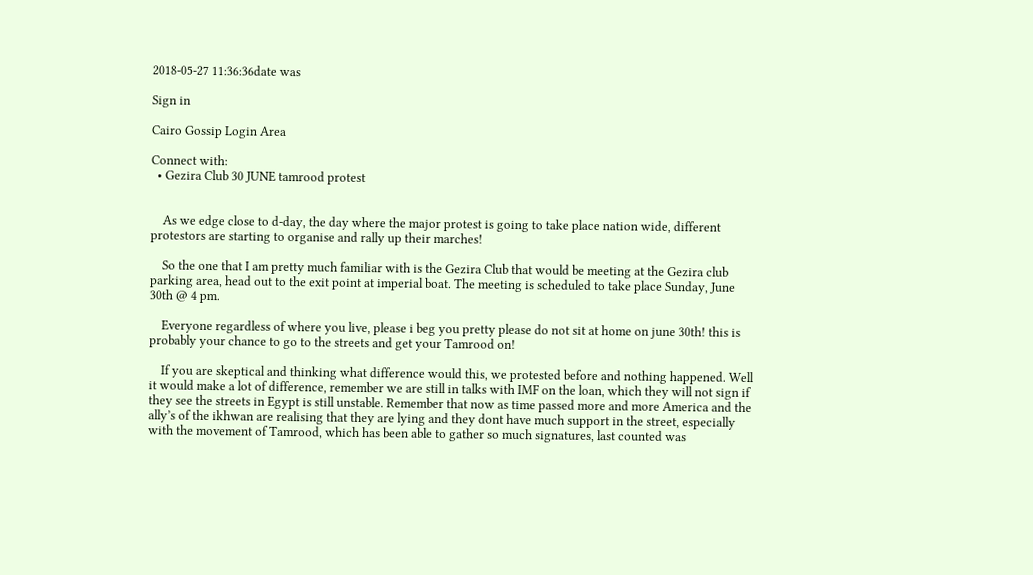2018-05-27 11:36:36date was

Sign in

Cairo Gossip Login Area

Connect with:
  • Gezira Club 30 JUNE tamrood protest


    As we edge close to d-day, the day where the major protest is going to take place nation wide, different protestors are starting to organise and rally up their marches!

    So the one that I am pretty much familiar with is the Gezira Club that would be meeting at the Gezira club parking area, head out to the exit point at imperial boat. The meeting is scheduled to take place Sunday, June 30th @ 4 pm.

    Everyone regardless of where you live, please i beg you pretty please do not sit at home on june 30th! this is probably your chance to go to the streets and get your Tamrood on!

    If you are skeptical and thinking what difference would this, we protested before and nothing happened. Well it would make a lot of difference, remember we are still in talks with IMF on the loan, which they will not sign if they see the streets in Egypt is still unstable. Remember that now as time passed more and more America and the ally’s of the ikhwan are realising that they are lying and they dont have much support in the street, especially with the movement of Tamrood, which has been able to gather so much signatures, last counted was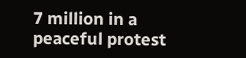7 million in a peaceful protest